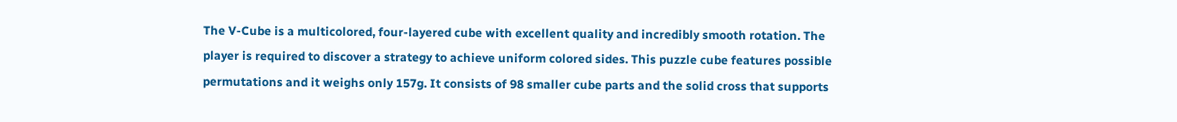The V-Cube is a multicolored, four-layered cube with excellent quality and incredibly smooth rotation. The player is required to discover a strategy to achieve uniform colored sides. This puzzle cube features possible permutations and it weighs only 157g. It consists of 98 smaller cube parts and the solid cross that supports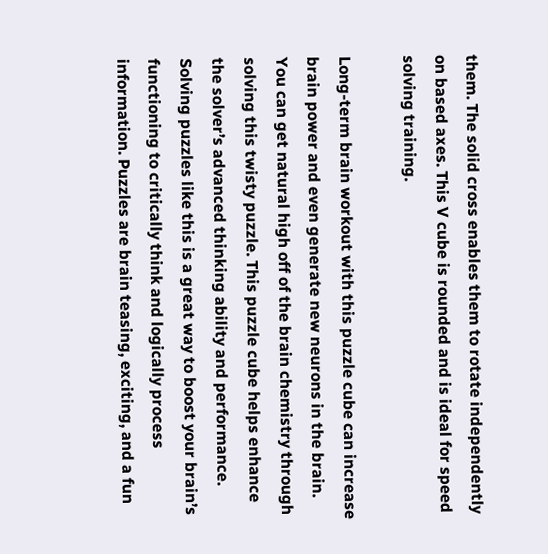them. The solid cross enables them to rotate independently on based axes. This V cube is rounded and is ideal for speed solving training.

Long-term brain workout with this puzzle cube can increase brain power and even generate new neurons in the brain. You can get natural high off of the brain chemistry through solving this twisty puzzle. This puzzle cube helps enhance the solver’s advanced thinking ability and performance. Solving puzzles like this is a great way to boost your brain’s functioning to critically think and logically process information. Puzzles are brain teasing, exciting, and a fun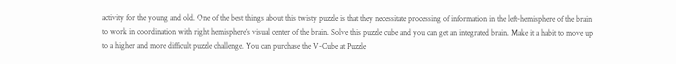activity for the young and old. One of the best things about this twisty puzzle is that they necessitate processing of information in the left-hemisphere of the brain to work in coordination with right hemisphere’s visual center of the brain. Solve this puzzle cube and you can get an integrated brain. Make it a habit to move up to a higher and more difficult puzzle challenge. You can purchase the V-Cube at Puzzle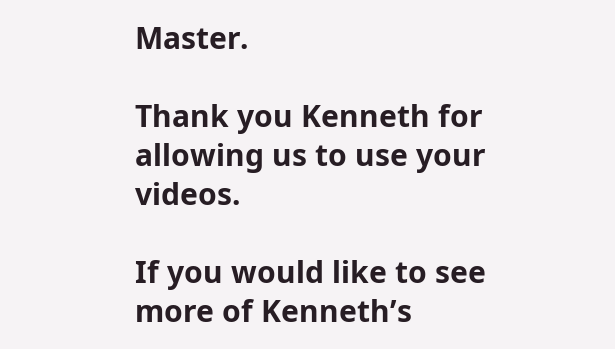Master.

Thank you Kenneth for allowing us to use your videos.

If you would like to see more of Kenneth’s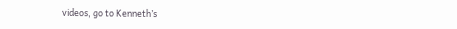videos, go to Kenneth’s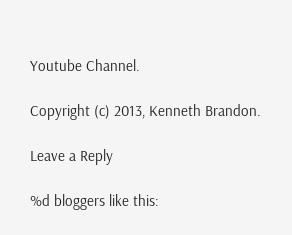Youtube Channel.

Copyright (c) 2013, Kenneth Brandon.

Leave a Reply

%d bloggers like this: